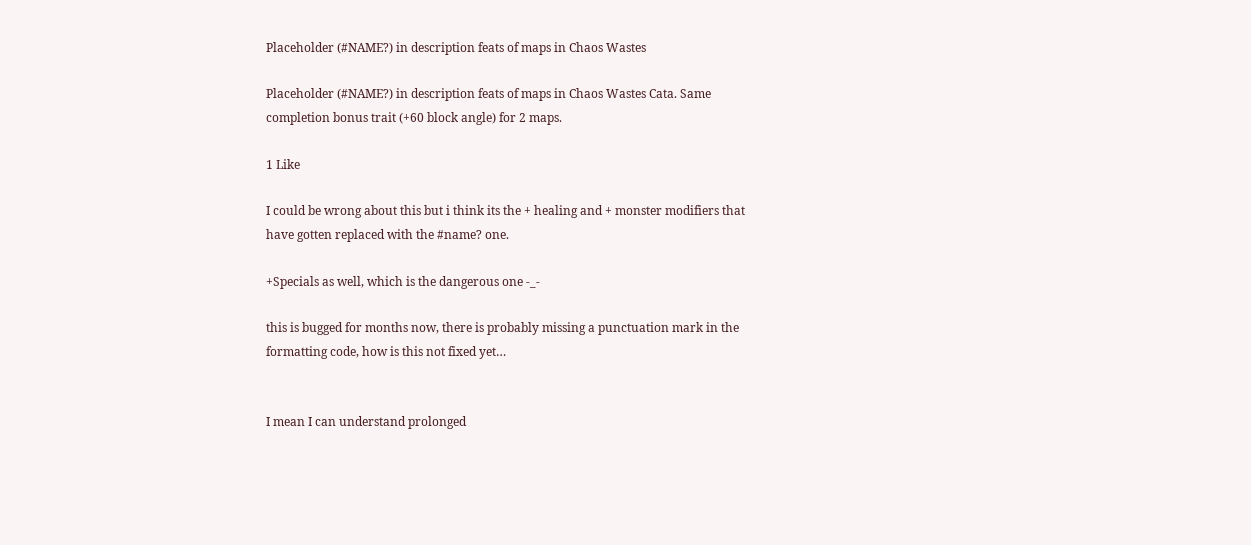Placeholder (#NAME?) in description feats of maps in Chaos Wastes

Placeholder (#NAME?) in description feats of maps in Chaos Wastes Cata. Same completion bonus trait (+60 block angle) for 2 maps.

1 Like

I could be wrong about this but i think its the + healing and + monster modifiers that have gotten replaced with the #name? one.

+Specials as well, which is the dangerous one -_-

this is bugged for months now, there is probably missing a punctuation mark in the formatting code, how is this not fixed yet…


I mean I can understand prolonged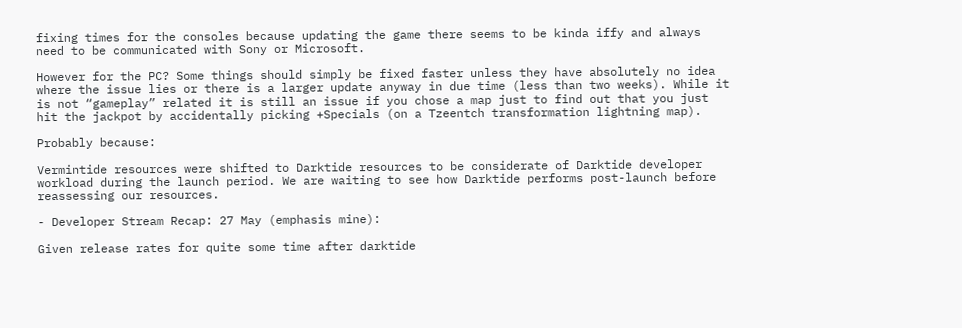fixing times for the consoles because updating the game there seems to be kinda iffy and always need to be communicated with Sony or Microsoft.

However for the PC? Some things should simply be fixed faster unless they have absolutely no idea where the issue lies or there is a larger update anyway in due time (less than two weeks). While it is not “gameplay” related it is still an issue if you chose a map just to find out that you just hit the jackpot by accidentally picking +Specials (on a Tzeentch transformation lightning map).

Probably because:

Vermintide resources were shifted to Darktide resources to be considerate of Darktide developer workload during the launch period. We are waiting to see how Darktide performs post-launch before reassessing our resources.

- Developer Stream Recap: 27 May (emphasis mine):

Given release rates for quite some time after darktide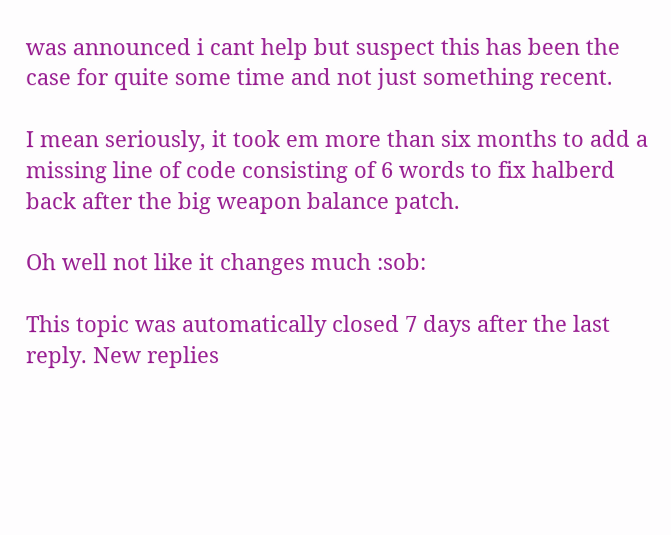was announced i cant help but suspect this has been the case for quite some time and not just something recent.

I mean seriously, it took em more than six months to add a missing line of code consisting of 6 words to fix halberd back after the big weapon balance patch.

Oh well not like it changes much :sob:

This topic was automatically closed 7 days after the last reply. New replies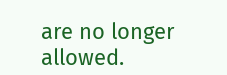are no longer allowed.